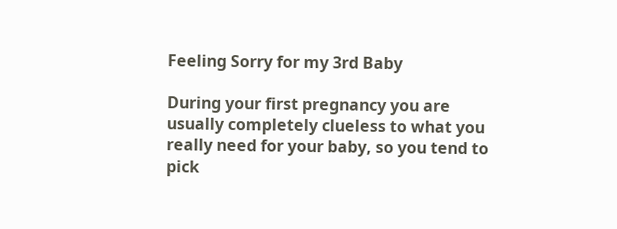Feeling Sorry for my 3rd Baby

During your first pregnancy you are usually completely clueless to what you really need for your baby, so you tend to pick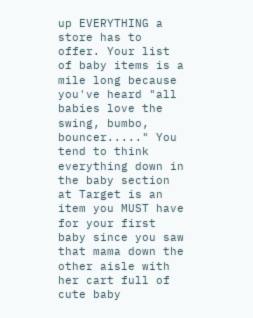up EVERYTHING a store has to offer. Your list of baby items is a mile long because you've heard "all babies love the swing, bumbo, bouncer....." You tend to think everything down in the baby section at Target is an item you MUST have for your first baby since you saw that mama down the other aisle with her cart full of cute baby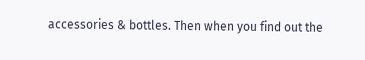accessories & bottles. Then when you find out the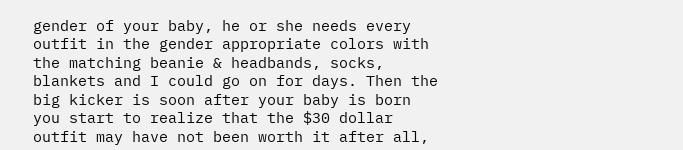gender of your baby, he or she needs every outfit in the gender appropriate colors with the matching beanie & headbands, socks, blankets and I could go on for days. Then the big kicker is soon after your baby is born you start to realize that the $30 dollar outfit may have not been worth it after all,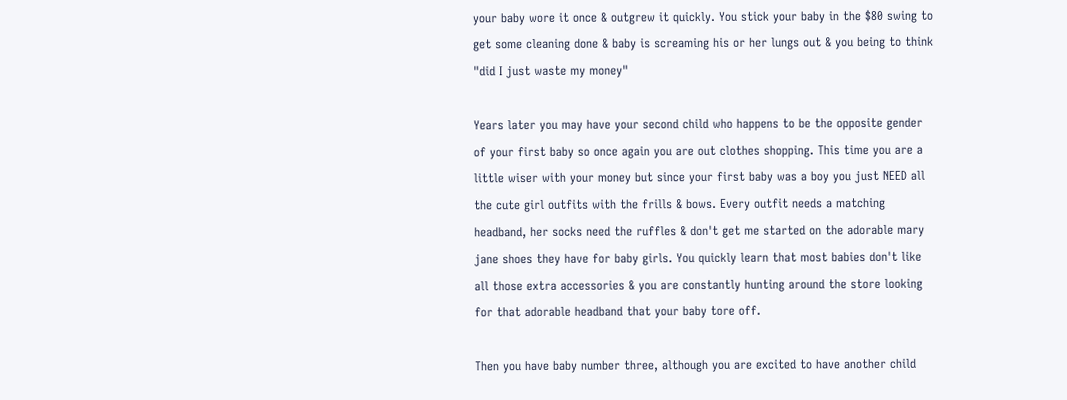your baby wore it once & outgrew it quickly. You stick your baby in the $80 swing to get some cleaning done & baby is screaming his or her lungs out & you being to think "did I just waste my money"

Years later you may have your second child who happens to be the opposite gender of your first baby so once again you are out clothes shopping. This time you are a little wiser with your money but since your first baby was a boy you just NEED all the cute girl outfits with the frills & bows. Every outfit needs a matching headband, her socks need the ruffles & don't get me started on the adorable mary jane shoes they have for baby girls. You quickly learn that most babies don't like all those extra accessories & you are constantly hunting around the store looking for that adorable headband that your baby tore off.

Then you have baby number three, although you are excited to have another child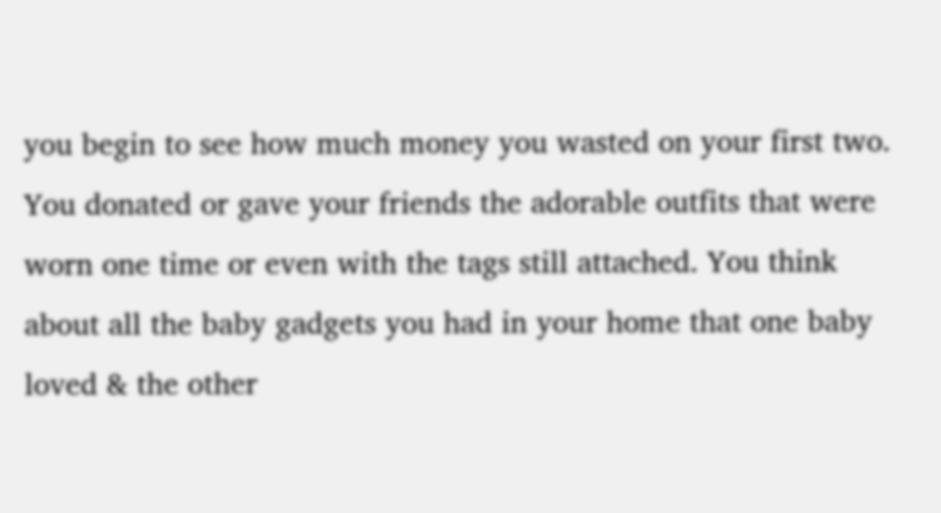you begin to see how much money you wasted on your first two. You donated or gave your friends the adorable outfits that were worn one time or even with the tags still attached. You think about all the baby gadgets you had in your home that one baby loved & the other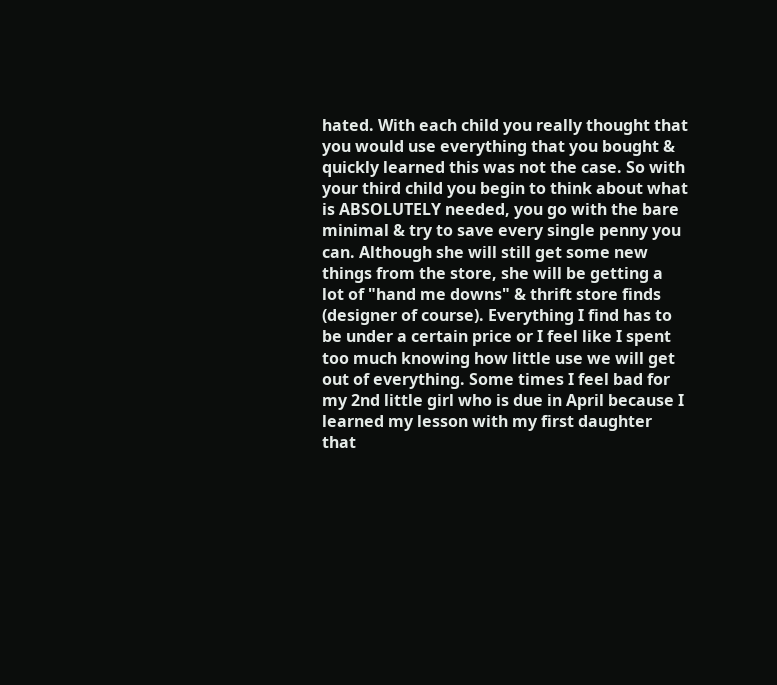hated. With each child you really thought that you would use everything that you bought & quickly learned this was not the case. So with your third child you begin to think about what is ABSOLUTELY needed, you go with the bare minimal & try to save every single penny you can. Although she will still get some new things from the store, she will be getting a lot of "hand me downs" & thrift store finds (designer of course). Everything I find has to be under a certain price or I feel like I spent too much knowing how little use we will get out of everything. Some times I feel bad for my 2nd little girl who is due in April because I learned my lesson with my first daughter that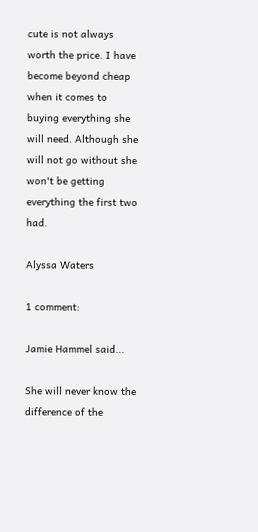cute is not always worth the price. I have become beyond cheap when it comes to buying everything she will need. Although she will not go without she won't be getting everything the first two had.

Alyssa Waters

1 comment:

Jamie Hammel said...

She will never know the difference of the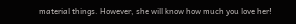material things. However, she will know how much you love her!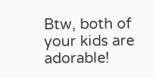Btw, both of your kids are adorable!